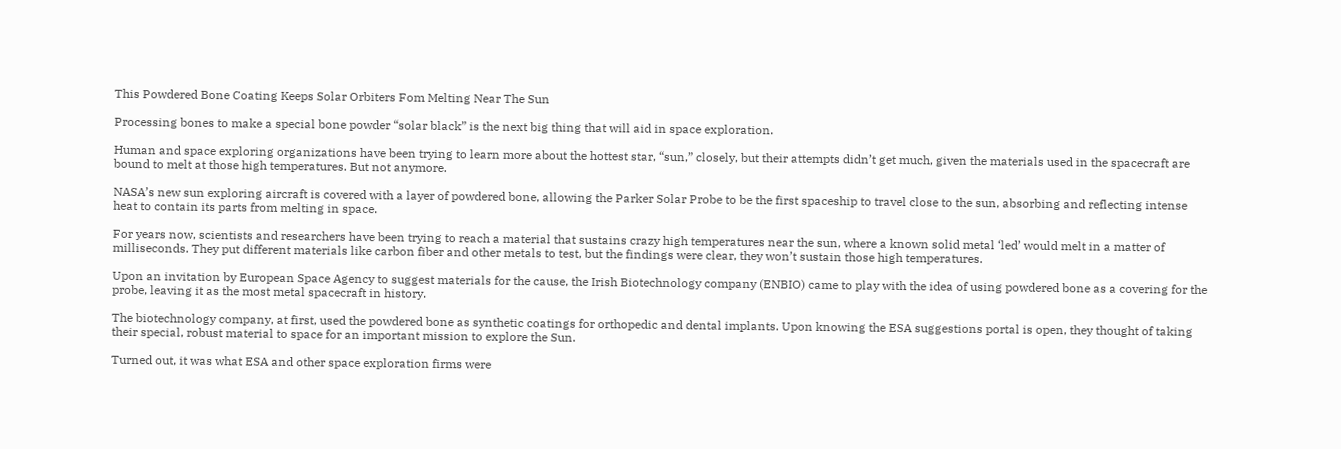This Powdered Bone Coating Keeps Solar Orbiters Fom Melting Near The Sun

Processing bones to make a special bone powder “solar black” is the next big thing that will aid in space exploration.

Human and space exploring organizations have been trying to learn more about the hottest star, “sun,” closely, but their attempts didn’t get much, given the materials used in the spacecraft are bound to melt at those high temperatures. But not anymore.

NASA’s new sun exploring aircraft is covered with a layer of powdered bone, allowing the Parker Solar Probe to be the first spaceship to travel close to the sun, absorbing and reflecting intense heat to contain its parts from melting in space.

For years now, scientists and researchers have been trying to reach a material that sustains crazy high temperatures near the sun, where a known solid metal ‘led’ would melt in a matter of milliseconds. They put different materials like carbon fiber and other metals to test, but the findings were clear, they won’t sustain those high temperatures.

Upon an invitation by European Space Agency to suggest materials for the cause, the Irish Biotechnology company (ENBIO) came to play with the idea of using powdered bone as a covering for the probe, leaving it as the most metal spacecraft in history.

The biotechnology company, at first, used the powdered bone as synthetic coatings for orthopedic and dental implants. Upon knowing the ESA suggestions portal is open, they thought of taking their special, robust material to space for an important mission to explore the Sun.

Turned out, it was what ESA and other space exploration firms were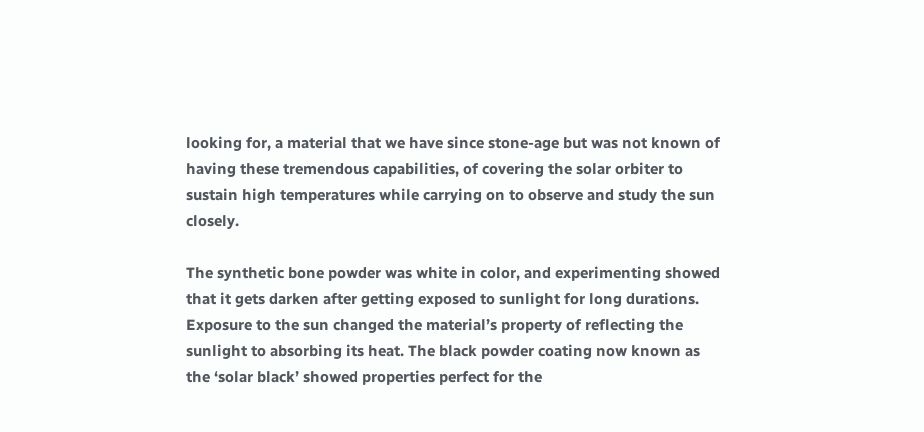looking for, a material that we have since stone-age but was not known of having these tremendous capabilities, of covering the solar orbiter to sustain high temperatures while carrying on to observe and study the sun closely.

The synthetic bone powder was white in color, and experimenting showed that it gets darken after getting exposed to sunlight for long durations. Exposure to the sun changed the material’s property of reflecting the sunlight to absorbing its heat. The black powder coating now known as the ‘solar black’ showed properties perfect for the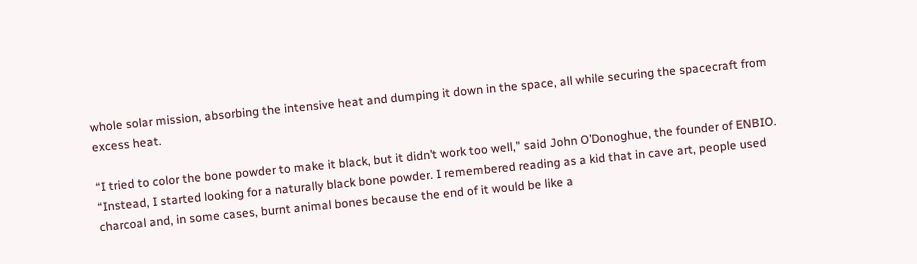whole solar mission, absorbing the intensive heat and dumping it down in the space, all while securing the spacecraft from excess heat.

“I tried to color the bone powder to make it black, but it didn’t work too well,” said John O’Donoghue, the founder of ENBIO. “Instead, I started looking for a naturally black bone powder. I remembered reading as a kid that in cave art, people used charcoal and, in some cases, burnt animal bones because the end of it would be like a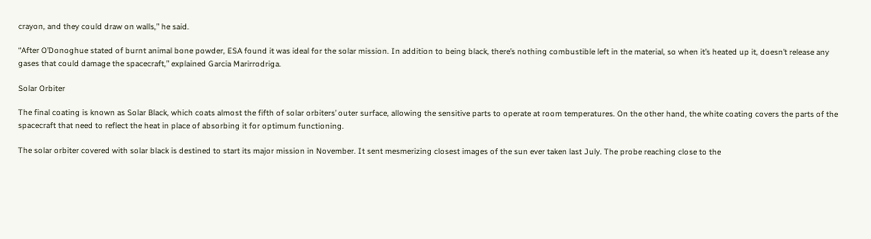crayon, and they could draw on walls,” he said.

“After O’Donoghue stated of burnt animal bone powder, ESA found it was ideal for the solar mission. In addition to being black, there’s nothing combustible left in the material, so when it’s heated up it, doesn’t release any gases that could damage the spacecraft,” explained Garcia Marirrodriga.

Solar Orbiter

The final coating is known as Solar Black, which coats almost the fifth of solar orbiters’ outer surface, allowing the sensitive parts to operate at room temperatures. On the other hand, the white coating covers the parts of the spacecraft that need to reflect the heat in place of absorbing it for optimum functioning.

The solar orbiter covered with solar black is destined to start its major mission in November. It sent mesmerizing closest images of the sun ever taken last July. The probe reaching close to the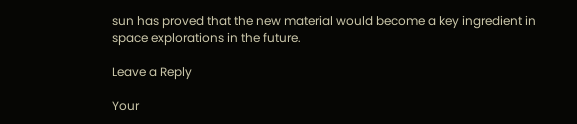sun has proved that the new material would become a key ingredient in space explorations in the future.

Leave a Reply

Your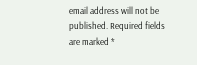email address will not be published. Required fields are marked *